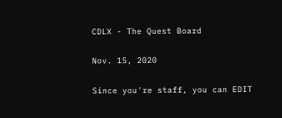CDLX - The Quest Board

Nov. 15, 2020

Since you're staff, you can EDIT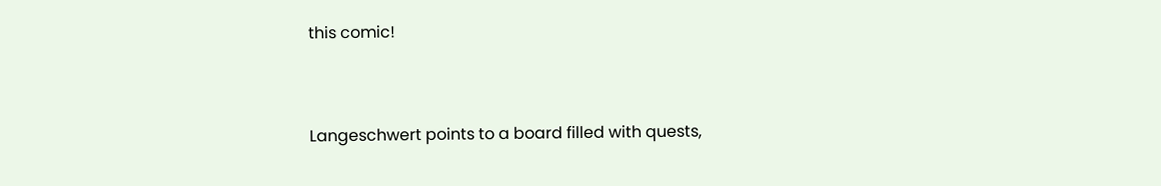this comic!


Langeschwert points to a board filled with quests,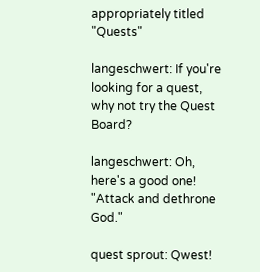appropriately titled "Quests"

langeschwert: If you're looking for a quest, why not try the Quest Board?

langeschwert: Oh, here's a good one! "Attack and dethrone God."

quest sprout: Qwest!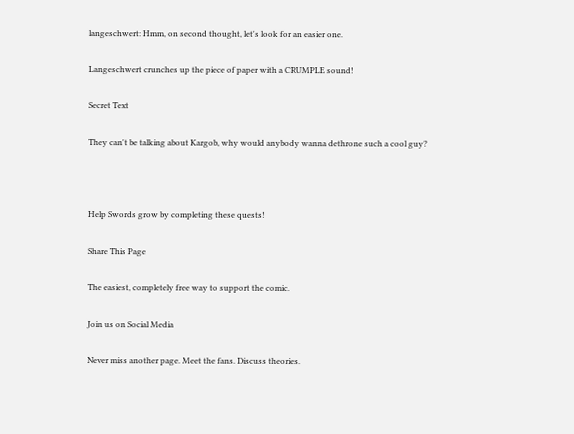langeschwert: Hmm, on second thought, let's look for an easier one.

Langeschwert crunches up the piece of paper with a CRUMPLE sound!

Secret Text

They can't be talking about Kargob, why would anybody wanna dethrone such a cool guy?



Help Swords grow by completing these quests!

Share This Page

The easiest, completely free way to support the comic.

Join us on Social Media

Never miss another page. Meet the fans. Discuss theories.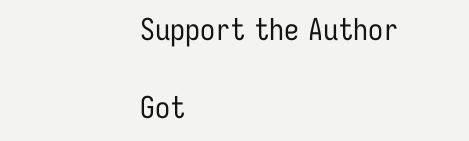Support the Author

Got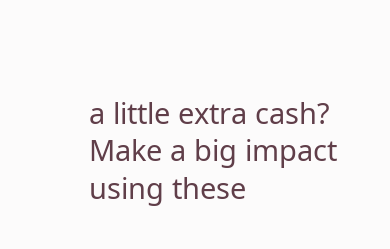a little extra cash? Make a big impact using these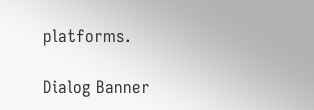platforms.

Dialog Banner